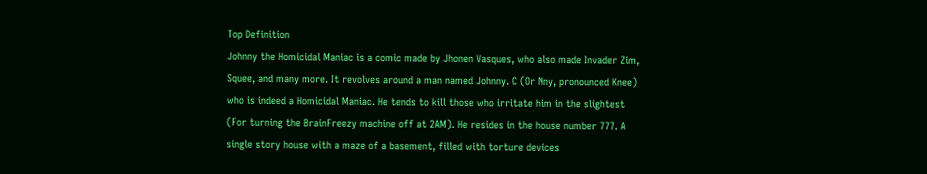Top Definition
Johnny the Homicidal Maniac is a comic made by Jhonen Vasques, who also made Invader Zim, Squee, and many more. It revolves around a man named Johnny. C (Or Nny, pronounced Knee) who is indeed a Homicidal Maniac. He tends to kill those who irritate him in the slightest (For turning the BrainFreezy machine off at 2AM). He resides in the house number 777. A single story house with a maze of a basement, filled with torture devices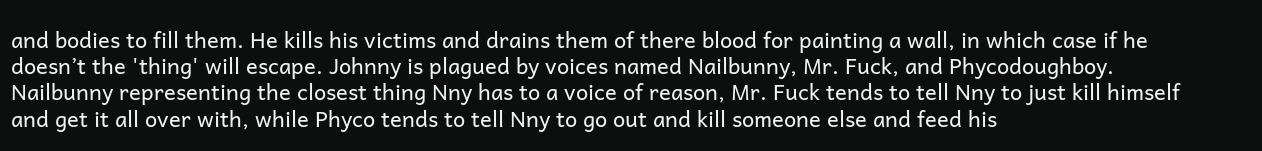and bodies to fill them. He kills his victims and drains them of there blood for painting a wall, in which case if he doesn’t the 'thing' will escape. Johnny is plagued by voices named Nailbunny, Mr. Fuck, and Phycodoughboy. Nailbunny representing the closest thing Nny has to a voice of reason, Mr. Fuck tends to tell Nny to just kill himself and get it all over with, while Phyco tends to tell Nny to go out and kill someone else and feed his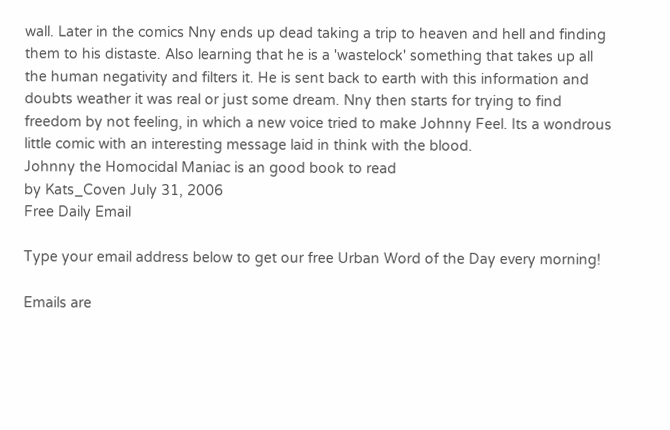wall. Later in the comics Nny ends up dead taking a trip to heaven and hell and finding them to his distaste. Also learning that he is a 'wastelock' something that takes up all the human negativity and filters it. He is sent back to earth with this information and doubts weather it was real or just some dream. Nny then starts for trying to find freedom by not feeling, in which a new voice tried to make Johnny Feel. Its a wondrous little comic with an interesting message laid in think with the blood.
Johnny the Homocidal Maniac is an good book to read
by Kats_Coven July 31, 2006
Free Daily Email

Type your email address below to get our free Urban Word of the Day every morning!

Emails are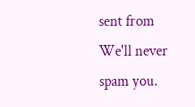sent from We'll never spam you.